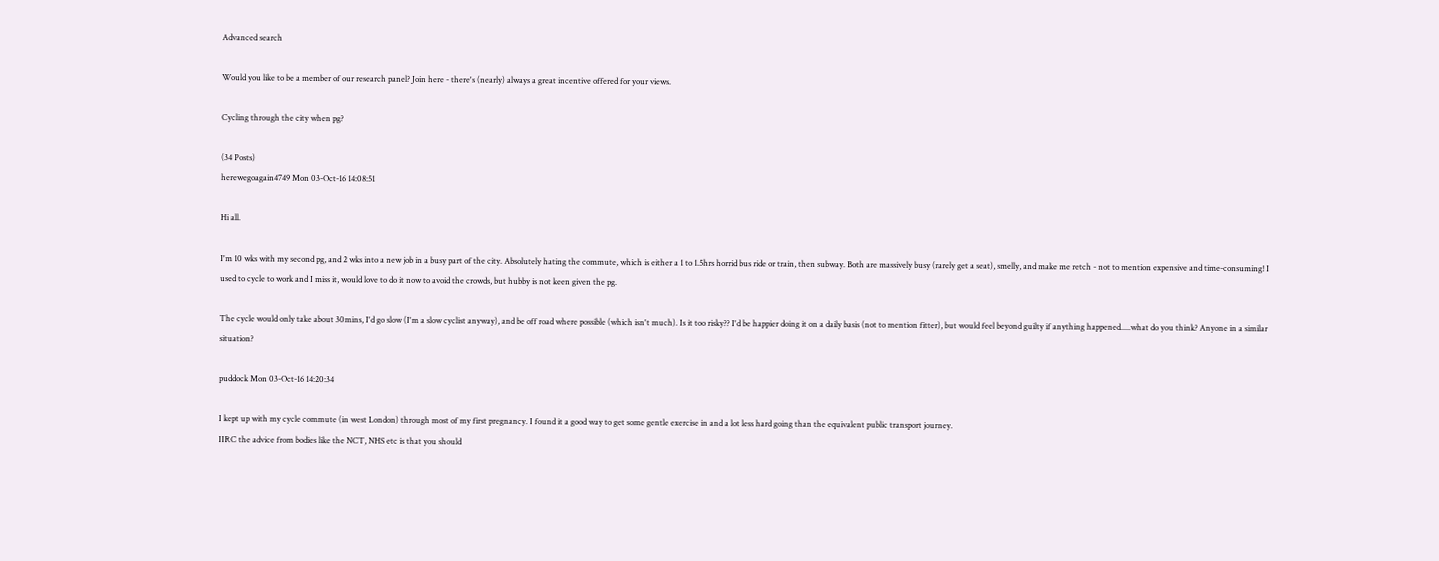Advanced search

Would you like to be a member of our research panel? Join here - there's (nearly) always a great incentive offered for your views.

Cycling through the city when pg?

(34 Posts)
herewegoagain4749 Mon 03-Oct-16 14:08:51

Hi all.

I'm 10 wks with my second pg, and 2 wks into a new job in a busy part of the city. Absolutely hating the commute, which is either a 1 to 1.5hrs horrid bus ride or train, then subway. Both are massively busy (rarely get a seat), smelly, and make me retch - not to mention expensive and time-consuming! I used to cycle to work and I miss it, would love to do it now to avoid the crowds, but hubby is not keen given the pg.

The cycle would only take about 30mins, I'd go slow (I'm a slow cyclist anyway), and be off road where possible (which isn't much). Is it too risky?? I'd be happier doing it on a daily basis (not to mention fitter), but would feel beyond guilty if anything happened.....what do you think? Anyone in a similar situation?

puddock Mon 03-Oct-16 14:20:34

I kept up with my cycle commute (in west London) through most of my first pregnancy. I found it a good way to get some gentle exercise in and a lot less hard going than the equivalent public transport journey.
IIRC the advice from bodies like the NCT, NHS etc is that you should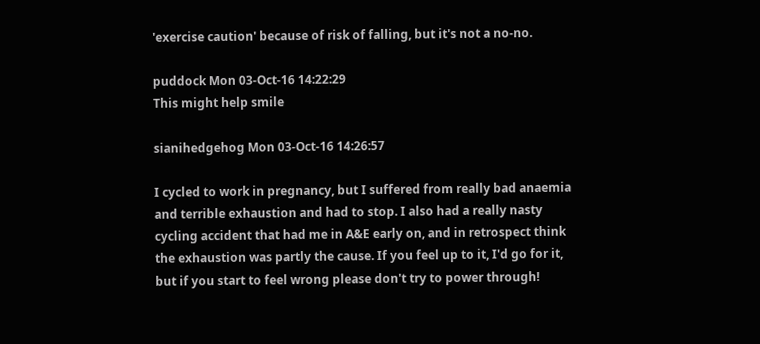'exercise caution' because of risk of falling, but it's not a no-no.

puddock Mon 03-Oct-16 14:22:29
This might help smile

sianihedgehog Mon 03-Oct-16 14:26:57

I cycled to work in pregnancy, but I suffered from really bad anaemia and terrible exhaustion and had to stop. I also had a really nasty cycling accident that had me in A&E early on, and in retrospect think the exhaustion was partly the cause. If you feel up to it, I'd go for it, but if you start to feel wrong please don't try to power through!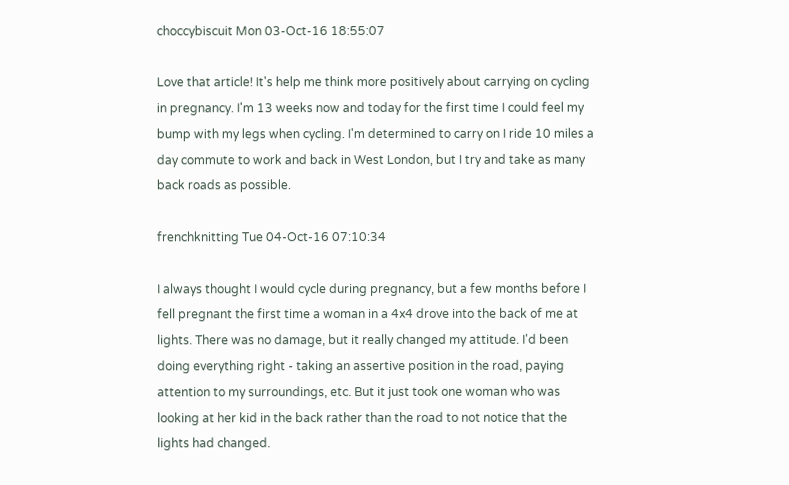choccybiscuit Mon 03-Oct-16 18:55:07

Love that article! It's help me think more positively about carrying on cycling in pregnancy. I'm 13 weeks now and today for the first time I could feel my bump with my legs when cycling. I'm determined to carry on I ride 10 miles a day commute to work and back in West London, but I try and take as many back roads as possible.

frenchknitting Tue 04-Oct-16 07:10:34

I always thought I would cycle during pregnancy, but a few months before I fell pregnant the first time a woman in a 4x4 drove into the back of me at lights. There was no damage, but it really changed my attitude. I'd been doing everything right - taking an assertive position in the road, paying attention to my surroundings, etc. But it just took one woman who was looking at her kid in the back rather than the road to not notice that the lights had changed.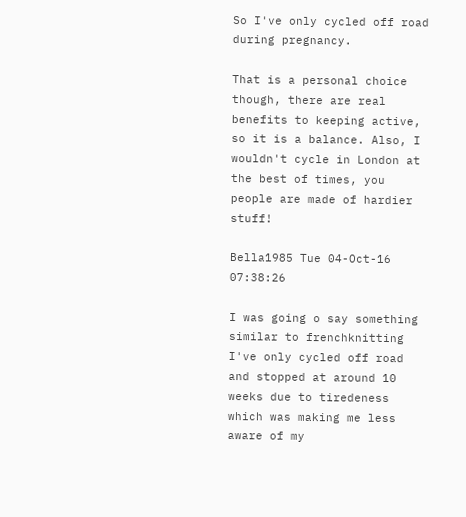So I've only cycled off road during pregnancy.

That is a personal choice though, there are real benefits to keeping active, so it is a balance. Also, I wouldn't cycle in London at the best of times, you people are made of hardier stuff!

Bella1985 Tue 04-Oct-16 07:38:26

I was going o say something similar to frenchknitting I've only cycled off road and stopped at around 10 weeks due to tiredeness which was making me less aware of my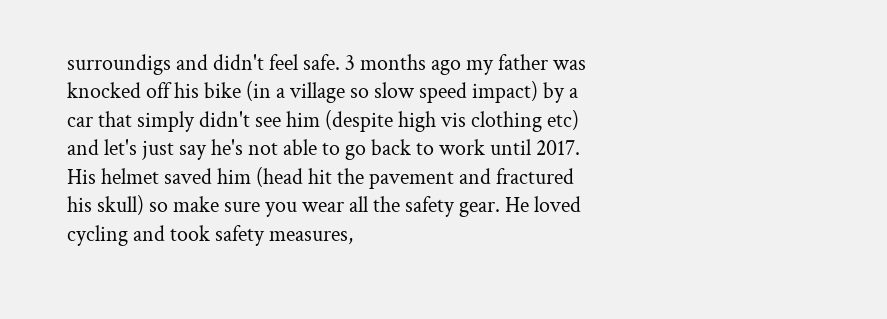surroundigs and didn't feel safe. 3 months ago my father was knocked off his bike (in a village so slow speed impact) by a car that simply didn't see him (despite high vis clothing etc) and let's just say he's not able to go back to work until 2017. His helmet saved him (head hit the pavement and fractured his skull) so make sure you wear all the safety gear. He loved cycling and took safety measures,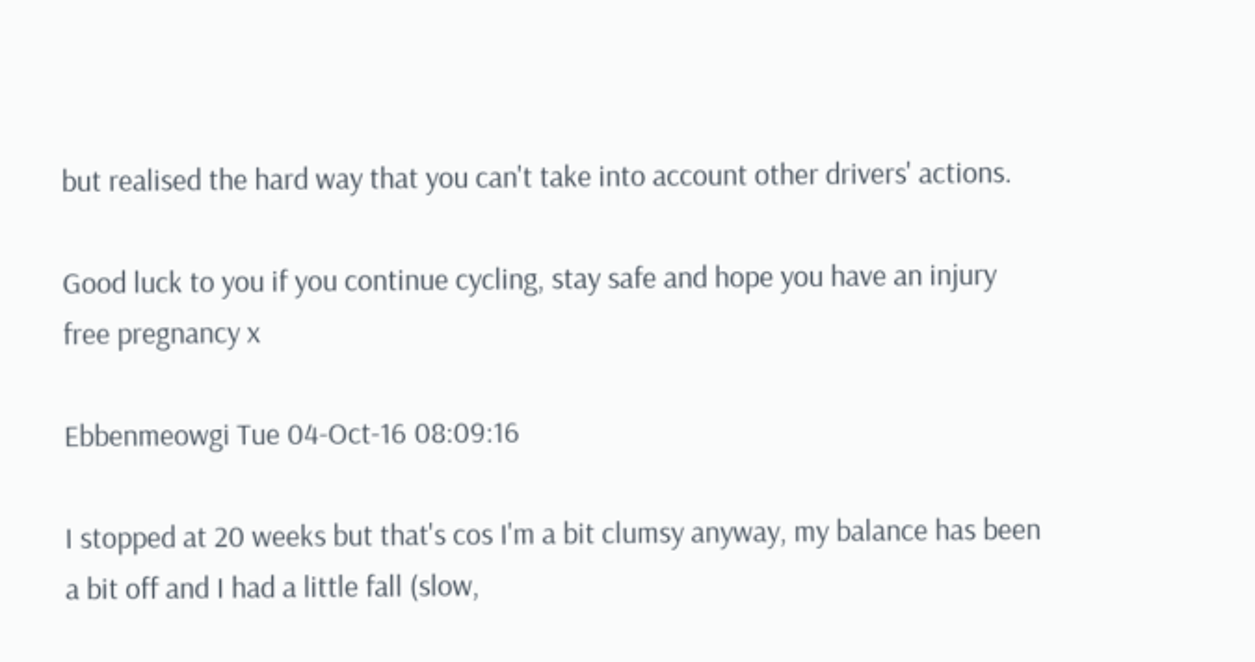but realised the hard way that you can't take into account other drivers' actions.

Good luck to you if you continue cycling, stay safe and hope you have an injury free pregnancy x

Ebbenmeowgi Tue 04-Oct-16 08:09:16

I stopped at 20 weeks but that's cos I'm a bit clumsy anyway, my balance has been a bit off and I had a little fall (slow,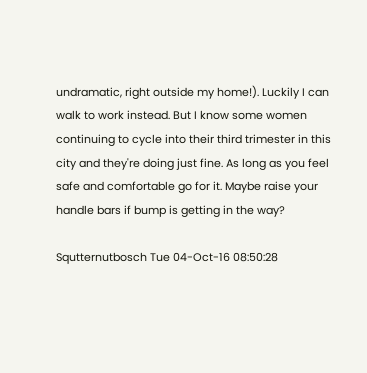undramatic, right outside my home!). Luckily I can walk to work instead. But I know some women continuing to cycle into their third trimester in this city and they're doing just fine. As long as you feel safe and comfortable go for it. Maybe raise your handle bars if bump is getting in the way?

Squtternutbosch Tue 04-Oct-16 08:50:28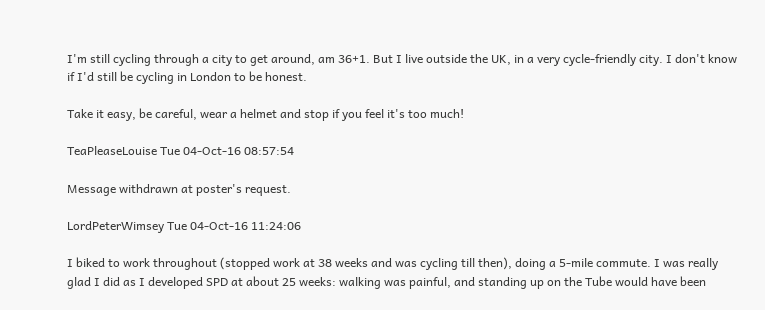I'm still cycling through a city to get around, am 36+1. But I live outside the UK, in a very cycle-friendly city. I don't know if I'd still be cycling in London to be honest.

Take it easy, be careful, wear a helmet and stop if you feel it's too much!

TeaPleaseLouise Tue 04-Oct-16 08:57:54

Message withdrawn at poster's request.

LordPeterWimsey Tue 04-Oct-16 11:24:06

I biked to work throughout (stopped work at 38 weeks and was cycling till then), doing a 5-mile commute. I was really glad I did as I developed SPD at about 25 weeks: walking was painful, and standing up on the Tube would have been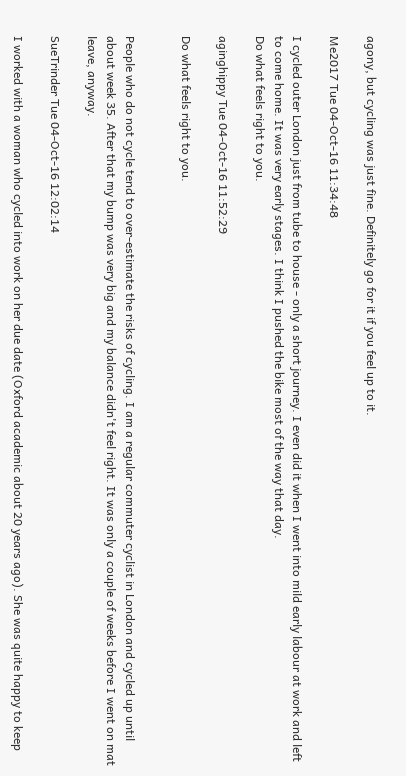agony, but cycling was just fine. Definitely go for it if you feel up to it.

Me2017 Tue 04-Oct-16 11:34:48

I cycled outer London just from tube to house - only a short journey. I even did it when I went into mild early labour at work and left to come home. It was very early stages. I think I pushed the bike most of the way that day.
Do what feels right to you.

aginghippy Tue 04-Oct-16 11:52:29

Do what feels right to you.


People who do not cycle tend to over-estimate the risks of cycling. I am a regular commuter cyclist in London and cycled up until about week 35. After that my bump was very big and my balance didn't feel right. It was only a couple of weeks before I went on mat leave, anyway.

SueTrinder Tue 04-Oct-16 12:02:14

I worked with a woman who cycled into work on her due date (Oxford academic about 20 years ago). She was quite happy to keep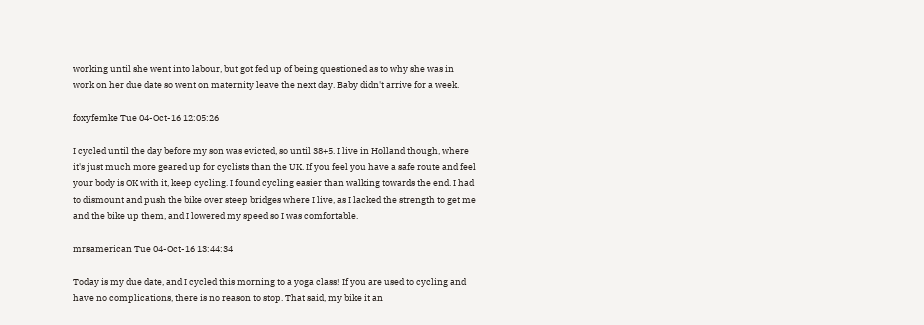working until she went into labour, but got fed up of being questioned as to why she was in work on her due date so went on maternity leave the next day. Baby didn't arrive for a week.

foxyfemke Tue 04-Oct-16 12:05:26

I cycled until the day before my son was evicted, so until 38+5. I live in Holland though, where it's just much more geared up for cyclists than the UK. If you feel you have a safe route and feel your body is OK with it, keep cycling. I found cycling easier than walking towards the end. I had to dismount and push the bike over steep bridges where I live, as I lacked the strength to get me and the bike up them, and I lowered my speed so I was comfortable.

mrsamerican Tue 04-Oct-16 13:44:34

Today is my due date, and I cycled this morning to a yoga class! If you are used to cycling and have no complications, there is no reason to stop. That said, my bike it an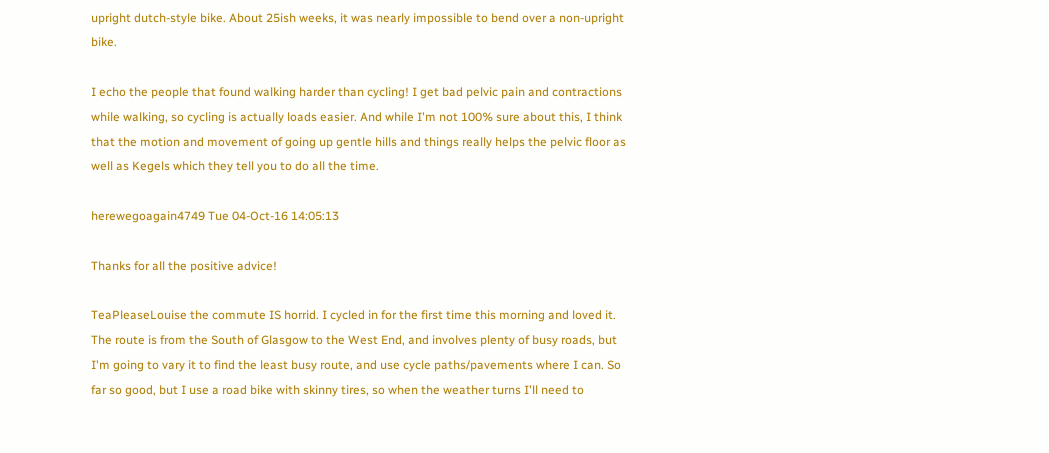upright dutch-style bike. About 25ish weeks, it was nearly impossible to bend over a non-upright bike.

I echo the people that found walking harder than cycling! I get bad pelvic pain and contractions while walking, so cycling is actually loads easier. And while I'm not 100% sure about this, I think that the motion and movement of going up gentle hills and things really helps the pelvic floor as well as Kegels which they tell you to do all the time.

herewegoagain4749 Tue 04-Oct-16 14:05:13

Thanks for all the positive advice!

TeaPleaseLouise the commute IS horrid. I cycled in for the first time this morning and loved it. The route is from the South of Glasgow to the West End, and involves plenty of busy roads, but I'm going to vary it to find the least busy route, and use cycle paths/pavements where I can. So far so good, but I use a road bike with skinny tires, so when the weather turns I'll need to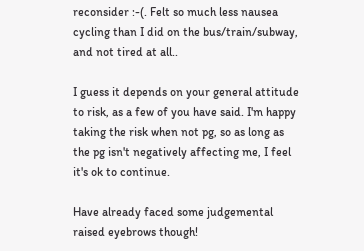reconsider :-(. Felt so much less nausea cycling than I did on the bus/train/subway, and not tired at all..

I guess it depends on your general attitude to risk, as a few of you have said. I'm happy taking the risk when not pg, so as long as the pg isn't negatively affecting me, I feel it's ok to continue.

Have already faced some judgemental raised eyebrows though!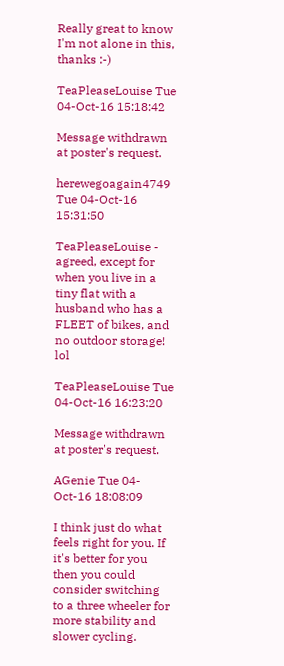Really great to know I'm not alone in this, thanks :-)

TeaPleaseLouise Tue 04-Oct-16 15:18:42

Message withdrawn at poster's request.

herewegoagain4749 Tue 04-Oct-16 15:31:50

TeaPleaseLouise - agreed, except for when you live in a tiny flat with a husband who has a FLEET of bikes, and no outdoor storage! lol

TeaPleaseLouise Tue 04-Oct-16 16:23:20

Message withdrawn at poster's request.

AGenie Tue 04-Oct-16 18:08:09

I think just do what feels right for you. If it's better for you then you could consider switching to a three wheeler for more stability and slower cycling.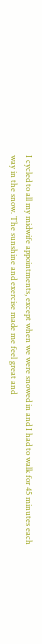I cycled to all my midwife appointments, except when we were snowed in and I had to walk for 45 minutes each way in the snow. The sunshine and exercise made me feel great and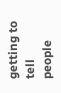getting to tell people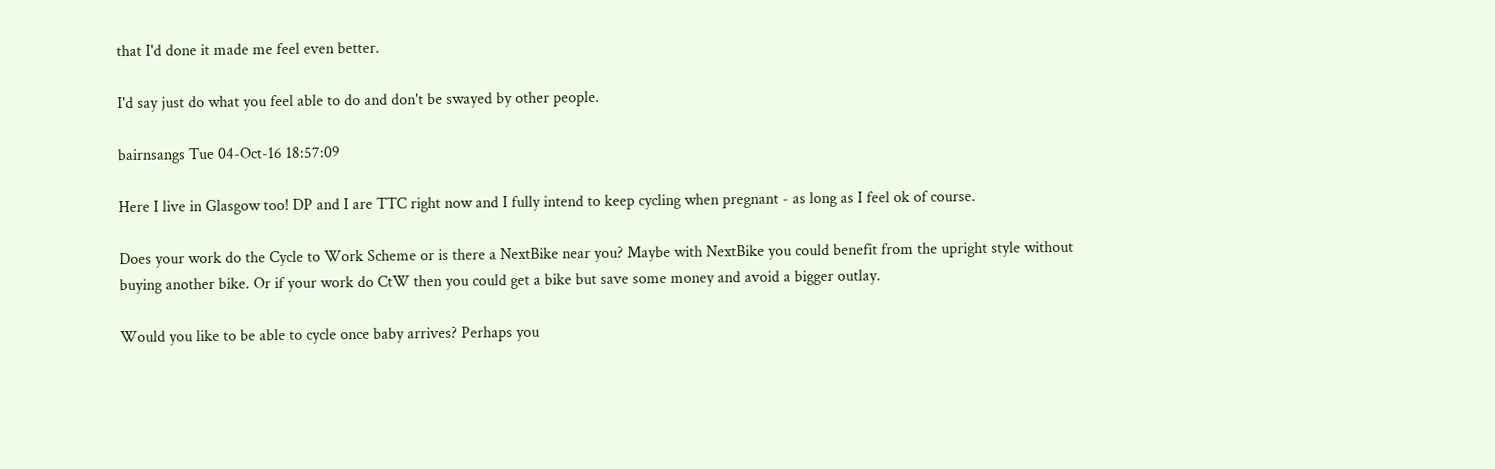that I'd done it made me feel even better.

I'd say just do what you feel able to do and don't be swayed by other people.

bairnsangs Tue 04-Oct-16 18:57:09

Here I live in Glasgow too! DP and I are TTC right now and I fully intend to keep cycling when pregnant - as long as I feel ok of course.

Does your work do the Cycle to Work Scheme or is there a NextBike near you? Maybe with NextBike you could benefit from the upright style without buying another bike. Or if your work do CtW then you could get a bike but save some money and avoid a bigger outlay.

Would you like to be able to cycle once baby arrives? Perhaps you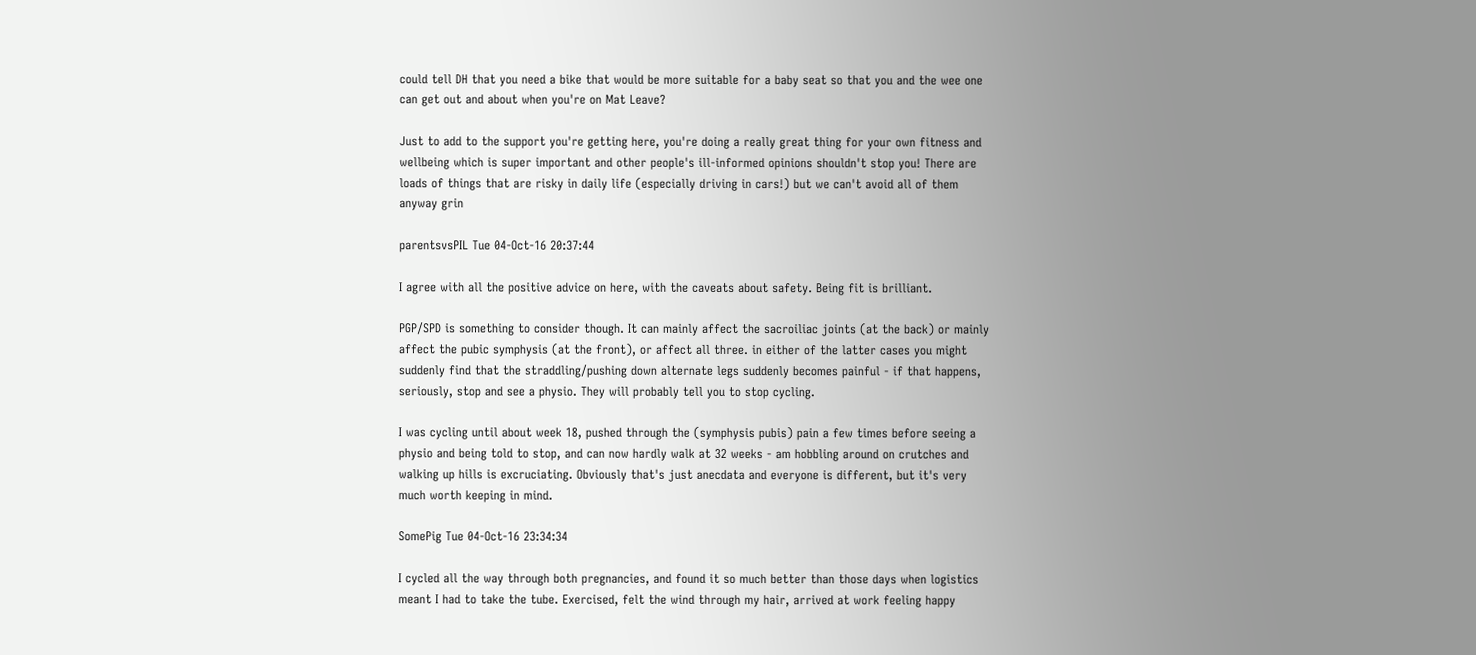could tell DH that you need a bike that would be more suitable for a baby seat so that you and the wee one can get out and about when you're on Mat Leave?

Just to add to the support you're getting here, you're doing a really great thing for your own fitness and wellbeing which is super important and other people's ill-informed opinions shouldn't stop you! There are loads of things that are risky in daily life (especially driving in cars!) but we can't avoid all of them anyway grin

parentsvsPIL Tue 04-Oct-16 20:37:44

I agree with all the positive advice on here, with the caveats about safety. Being fit is brilliant.

PGP/SPD is something to consider though. It can mainly affect the sacroiliac joints (at the back) or mainly affect the pubic symphysis (at the front), or affect all three. in either of the latter cases you might suddenly find that the straddling/pushing down alternate legs suddenly becomes painful - if that happens, seriously, stop and see a physio. They will probably tell you to stop cycling.

I was cycling until about week 18, pushed through the (symphysis pubis) pain a few times before seeing a physio and being told to stop, and can now hardly walk at 32 weeks - am hobbling around on crutches and walking up hills is excruciating. Obviously that's just anecdata and everyone is different, but it's very much worth keeping in mind.

SomePig Tue 04-Oct-16 23:34:34

I cycled all the way through both pregnancies, and found it so much better than those days when logistics meant I had to take the tube. Exercised, felt the wind through my hair, arrived at work feeling happy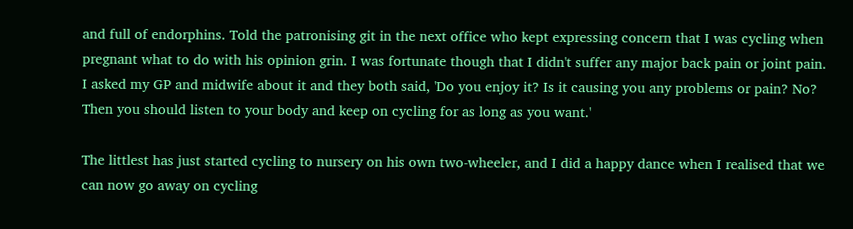and full of endorphins. Told the patronising git in the next office who kept expressing concern that I was cycling when pregnant what to do with his opinion grin. I was fortunate though that I didn't suffer any major back pain or joint pain. I asked my GP and midwife about it and they both said, 'Do you enjoy it? Is it causing you any problems or pain? No? Then you should listen to your body and keep on cycling for as long as you want.'

The littlest has just started cycling to nursery on his own two-wheeler, and I did a happy dance when I realised that we can now go away on cycling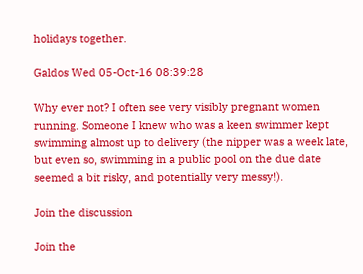holidays together.

Galdos Wed 05-Oct-16 08:39:28

Why ever not? I often see very visibly pregnant women running. Someone I knew who was a keen swimmer kept swimming almost up to delivery (the nipper was a week late, but even so, swimming in a public pool on the due date seemed a bit risky, and potentially very messy!).

Join the discussion

Join the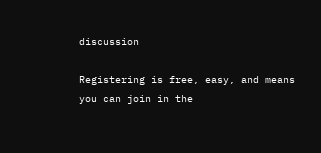discussion

Registering is free, easy, and means you can join in the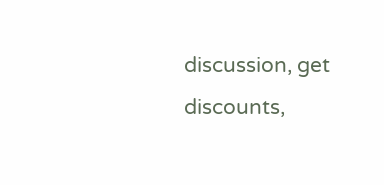discussion, get discounts,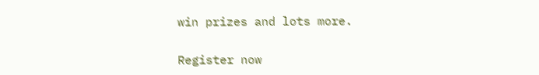win prizes and lots more.

Register now